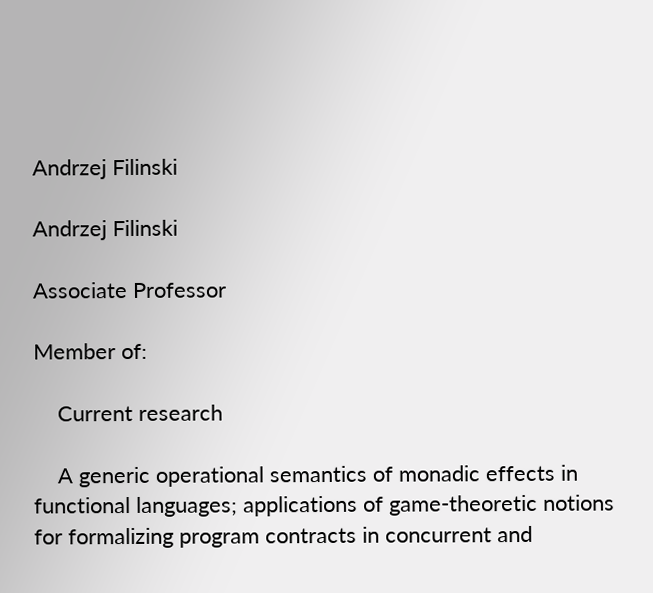Andrzej Filinski

Andrzej Filinski

Associate Professor

Member of:

    Current research

    A generic operational semantics of monadic effects in functional languages; applications of game-theoretic notions for formalizing program contracts in concurrent and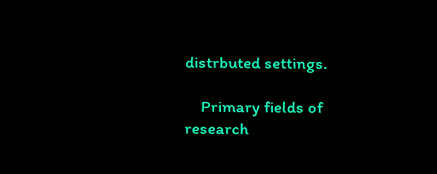distrbuted settings.

    Primary fields of research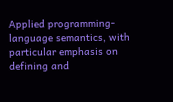Applied programming-language semantics, with particular emphasis on defining and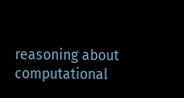reasoning about computational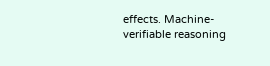effects. Machine-verifiable reasoning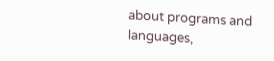about programs and languages,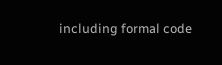including formal code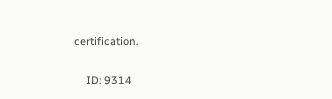certification.

    ID: 9314